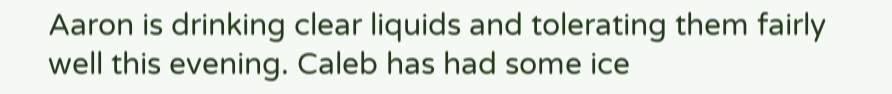Aaron is drinking clear liquids and tolerating them fairly well this evening. Caleb has had some ice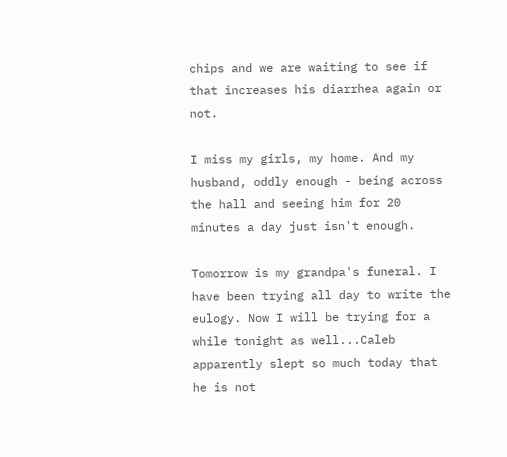chips and we are waiting to see if that increases his diarrhea again or not.

I miss my girls, my home. And my husband, oddly enough - being across the hall and seeing him for 20 minutes a day just isn't enough.

Tomorrow is my grandpa's funeral. I have been trying all day to write the eulogy. Now I will be trying for a while tonight as well...Caleb apparently slept so much today that he is not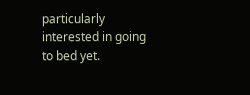particularly interested in going to bed yet.